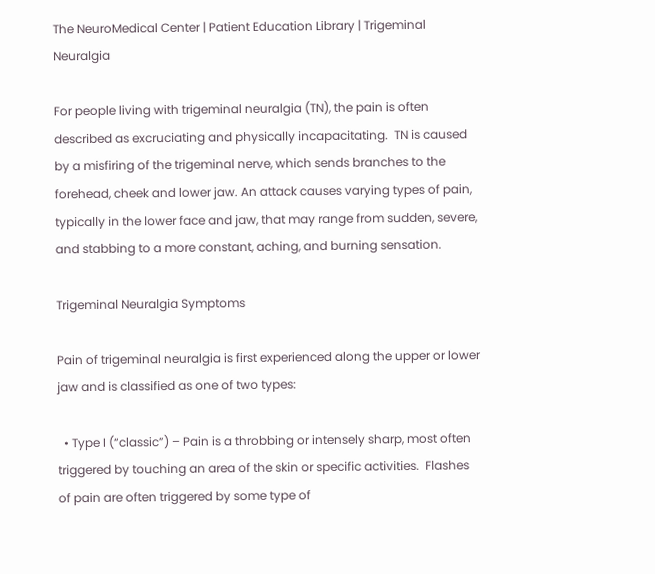The NeuroMedical Center | Patient Education Library | Trigeminal Neuralgia

For people living with trigeminal neuralgia (TN), the pain is often described as excruciating and physically incapacitating.  TN is caused by a misfiring of the trigeminal nerve, which sends branches to the forehead, cheek and lower jaw. An attack causes varying types of pain, typically in the lower face and jaw, that may range from sudden, severe, and stabbing to a more constant, aching, and burning sensation.

Trigeminal Neuralgia Symptoms

Pain of trigeminal neuralgia is first experienced along the upper or lower jaw and is classified as one of two types:

  • Type I (“classic”) – Pain is a throbbing or intensely sharp, most often triggered by touching an area of the skin or specific activities.  Flashes of pain are often triggered by some type of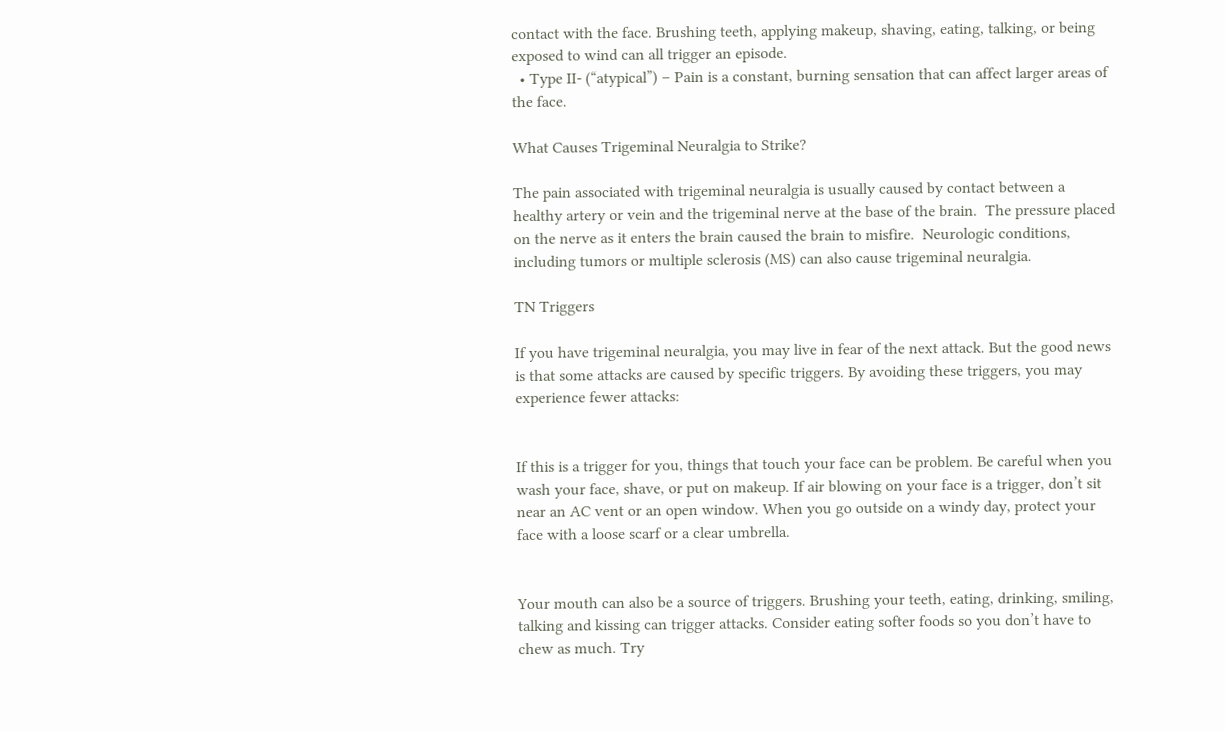contact with the face. Brushing teeth, applying makeup, shaving, eating, talking, or being exposed to wind can all trigger an episode.
  • Type II- (“atypical”) – Pain is a constant, burning sensation that can affect larger areas of the face.

What Causes Trigeminal Neuralgia to Strike?

The pain associated with trigeminal neuralgia is usually caused by contact between a healthy artery or vein and the trigeminal nerve at the base of the brain.  The pressure placed on the nerve as it enters the brain caused the brain to misfire.  Neurologic conditions, including tumors or multiple sclerosis (MS) can also cause trigeminal neuralgia.

TN Triggers

If you have trigeminal neuralgia, you may live in fear of the next attack. But the good news is that some attacks are caused by specific triggers. By avoiding these triggers, you may experience fewer attacks:


If this is a trigger for you, things that touch your face can be problem. Be careful when you wash your face, shave, or put on makeup. If air blowing on your face is a trigger, don’t sit near an AC vent or an open window. When you go outside on a windy day, protect your face with a loose scarf or a clear umbrella.


Your mouth can also be a source of triggers. Brushing your teeth, eating, drinking, smiling, talking and kissing can trigger attacks. Consider eating softer foods so you don’t have to chew as much. Try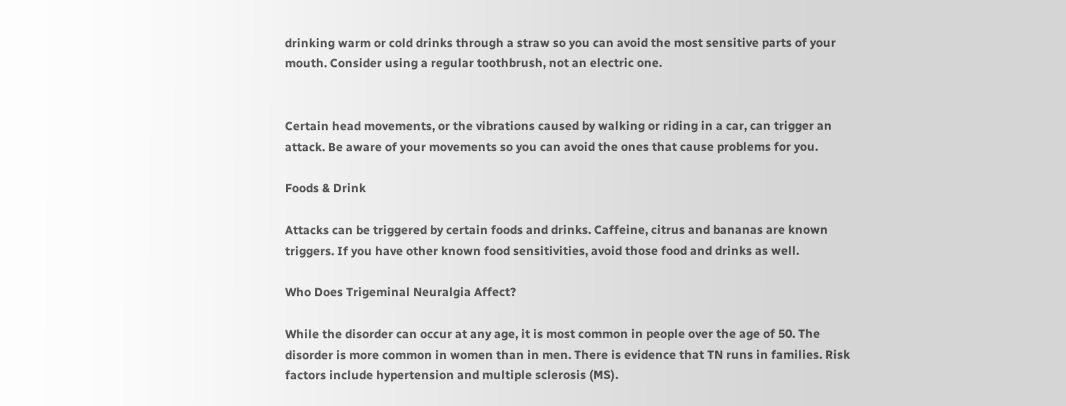drinking warm or cold drinks through a straw so you can avoid the most sensitive parts of your mouth. Consider using a regular toothbrush, not an electric one.


Certain head movements, or the vibrations caused by walking or riding in a car, can trigger an attack. Be aware of your movements so you can avoid the ones that cause problems for you.

Foods & Drink

Attacks can be triggered by certain foods and drinks. Caffeine, citrus and bananas are known triggers. If you have other known food sensitivities, avoid those food and drinks as well.

Who Does Trigeminal Neuralgia Affect?

While the disorder can occur at any age, it is most common in people over the age of 50. The disorder is more common in women than in men. There is evidence that TN runs in families. Risk factors include hypertension and multiple sclerosis (MS).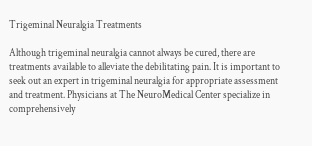Trigeminal Neuralgia Treatments

Although trigeminal neuralgia cannot always be cured, there are treatments available to alleviate the debilitating pain. It is important to seek out an expert in trigeminal neuralgia for appropriate assessment and treatment. Physicians at The NeuroMedical Center specialize in comprehensively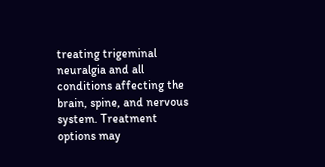treating trigeminal neuralgia and all conditions affecting the brain, spine, and nervous system. Treatment options may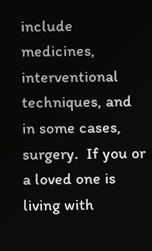include medicines, interventional techniques, and in some cases, surgery.  If you or a loved one is living with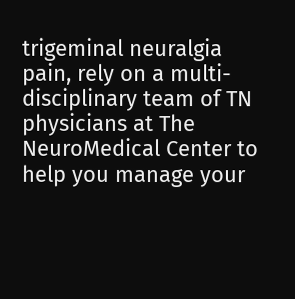trigeminal neuralgia pain, rely on a multi-disciplinary team of TN physicians at The NeuroMedical Center to help you manage your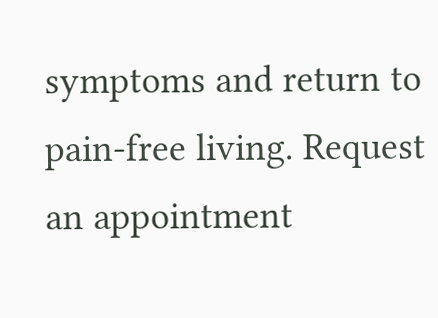symptoms and return to pain-free living. Request an appointment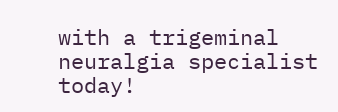with a trigeminal neuralgia specialist today!